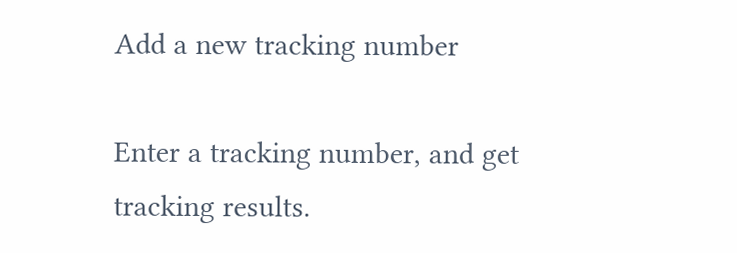Add a new tracking number

Enter a tracking number, and get tracking results.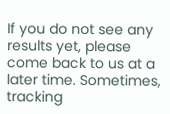If you do not see any results yet, please come back to us at a later time. Sometimes, tracking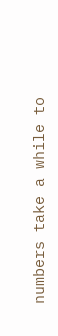numbers take a while to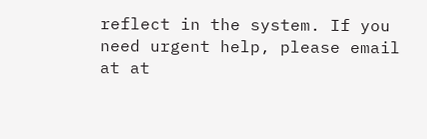reflect in the system. If you need urgent help, please email at at